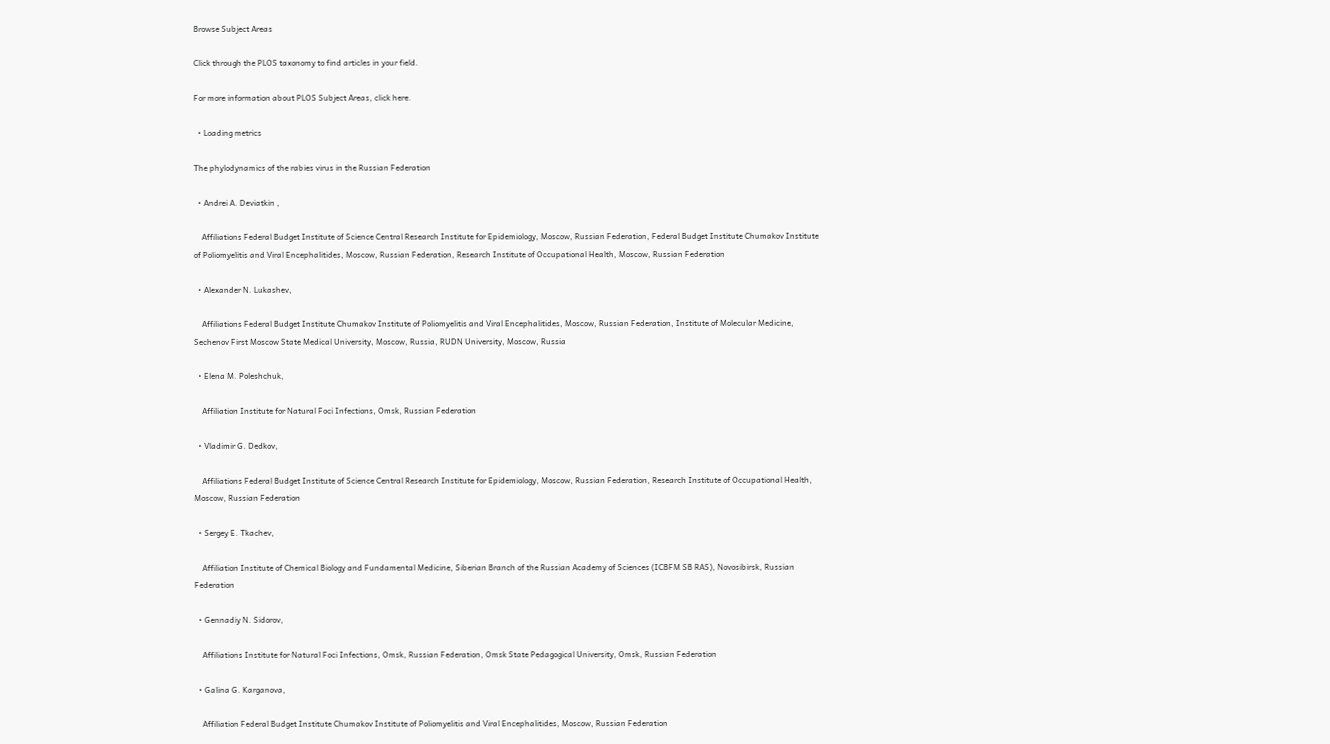Browse Subject Areas

Click through the PLOS taxonomy to find articles in your field.

For more information about PLOS Subject Areas, click here.

  • Loading metrics

The phylodynamics of the rabies virus in the Russian Federation

  • Andrei A. Deviatkin ,

    Affiliations Federal Budget Institute of Science Central Research Institute for Epidemiology, Moscow, Russian Federation, Federal Budget Institute Chumakov Institute of Poliomyelitis and Viral Encephalitides, Moscow, Russian Federation, Research Institute of Occupational Health, Moscow, Russian Federation

  • Alexander N. Lukashev,

    Affiliations Federal Budget Institute Chumakov Institute of Poliomyelitis and Viral Encephalitides, Moscow, Russian Federation, Institute of Molecular Medicine, Sechenov First Moscow State Medical University, Moscow, Russia, RUDN University, Moscow, Russia

  • Elena M. Poleshchuk,

    Affiliation Institute for Natural Foci Infections, Omsk, Russian Federation

  • Vladimir G. Dedkov,

    Affiliations Federal Budget Institute of Science Central Research Institute for Epidemiology, Moscow, Russian Federation, Research Institute of Occupational Health, Moscow, Russian Federation

  • Sergey E. Tkachev,

    Affiliation Institute of Chemical Biology and Fundamental Medicine, Siberian Branch of the Russian Academy of Sciences (ICBFM SB RAS), Novosibirsk, Russian Federation

  • Gennadiy N. Sidorov,

    Affiliations Institute for Natural Foci Infections, Omsk, Russian Federation, Omsk State Pedagogical University, Omsk, Russian Federation

  • Galina G. Karganova,

    Affiliation Federal Budget Institute Chumakov Institute of Poliomyelitis and Viral Encephalitides, Moscow, Russian Federation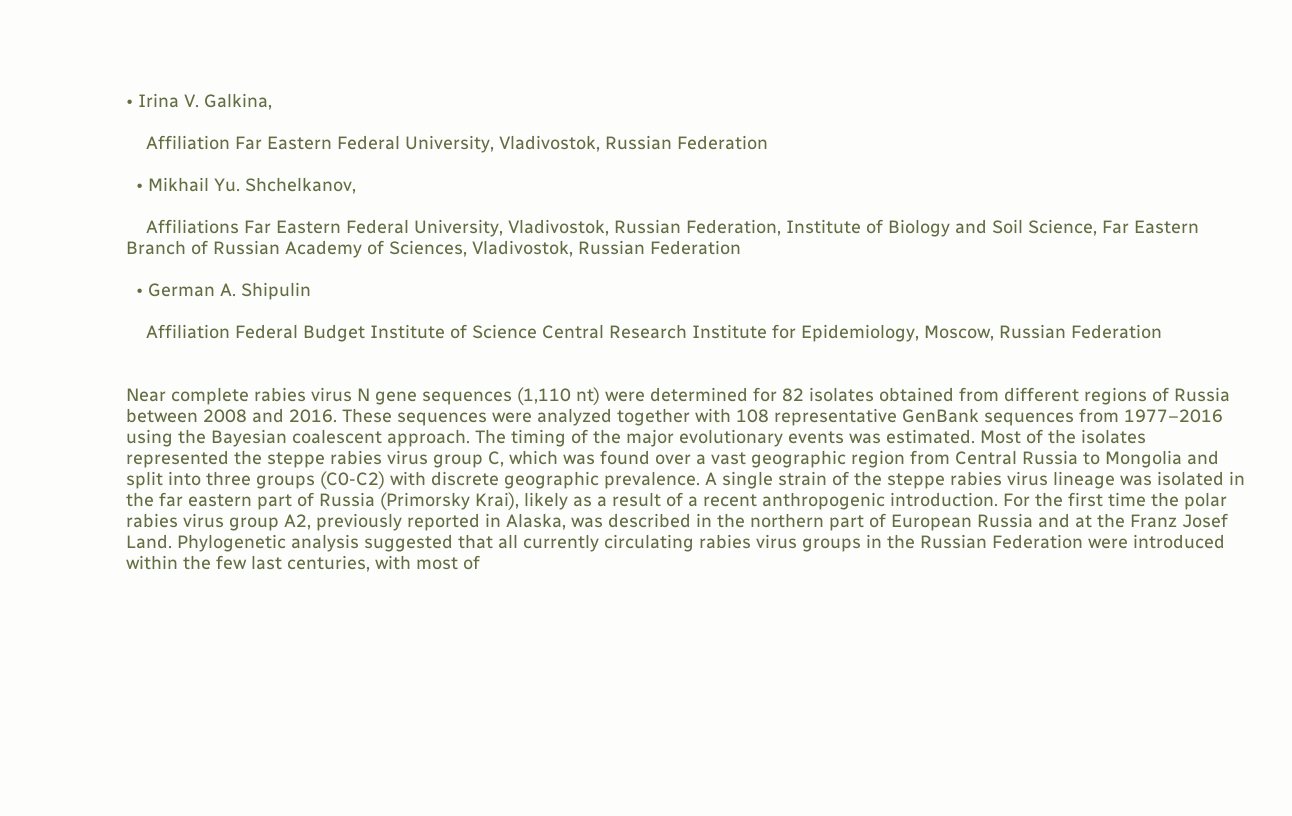• Irina V. Galkina,

    Affiliation Far Eastern Federal University, Vladivostok, Russian Federation

  • Mikhail Yu. Shchelkanov,

    Affiliations Far Eastern Federal University, Vladivostok, Russian Federation, Institute of Biology and Soil Science, Far Eastern Branch of Russian Academy of Sciences, Vladivostok, Russian Federation

  • German A. Shipulin

    Affiliation Federal Budget Institute of Science Central Research Institute for Epidemiology, Moscow, Russian Federation


Near complete rabies virus N gene sequences (1,110 nt) were determined for 82 isolates obtained from different regions of Russia between 2008 and 2016. These sequences were analyzed together with 108 representative GenBank sequences from 1977–2016 using the Bayesian coalescent approach. The timing of the major evolutionary events was estimated. Most of the isolates represented the steppe rabies virus group C, which was found over a vast geographic region from Central Russia to Mongolia and split into three groups (C0-C2) with discrete geographic prevalence. A single strain of the steppe rabies virus lineage was isolated in the far eastern part of Russia (Primorsky Krai), likely as a result of a recent anthropogenic introduction. For the first time the polar rabies virus group A2, previously reported in Alaska, was described in the northern part of European Russia and at the Franz Josef Land. Phylogenetic analysis suggested that all currently circulating rabies virus groups in the Russian Federation were introduced within the few last centuries, with most of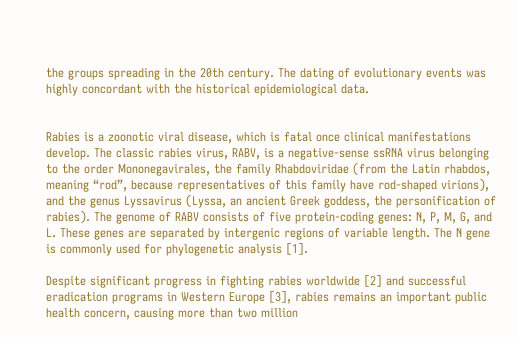the groups spreading in the 20th century. The dating of evolutionary events was highly concordant with the historical epidemiological data.


Rabies is a zoonotic viral disease, which is fatal once clinical manifestations develop. The classic rabies virus, RABV, is a negative-sense ssRNA virus belonging to the order Mononegavirales, the family Rhabdoviridae (from the Latin rhabdos, meaning “rod”, because representatives of this family have rod-shaped virions), and the genus Lyssavirus (Lyssa, an ancient Greek goddess, the personification of rabies). The genome of RABV consists of five protein-coding genes: N, P, M, G, and L. These genes are separated by intergenic regions of variable length. The N gene is commonly used for phylogenetic analysis [1].

Despite significant progress in fighting rabies worldwide [2] and successful eradication programs in Western Europe [3], rabies remains an important public health concern, causing more than two million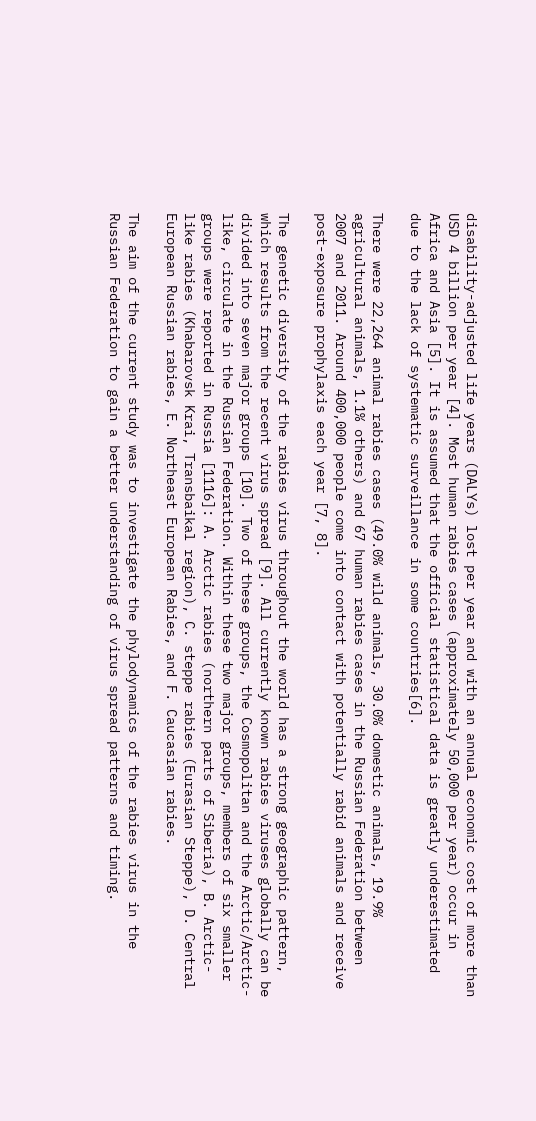disability-adjusted life years (DALYs) lost per year and with an annual economic cost of more than USD 4 billion per year [4]. Most human rabies cases (approximately 50,000 per year) occur in Africa and Asia [5]. It is assumed that the official statistical data is greatly underestimated due to the lack of systematic surveillance in some countries[6].

There were 22,264 animal rabies cases (49.0% wild animals, 30.0% domestic animals, 19.9% agricultural animals, 1.1% others) and 67 human rabies cases in the Russian Federation between 2007 and 2011. Around 400,000 people come into contact with potentially rabid animals and receive post-exposure prophylaxis each year [7, 8].

The genetic diversity of the rabies virus throughout the world has a strong geographic pattern, which results from the recent virus spread [9]. All currently known rabies viruses globally can be divided into seven major groups [10]. Two of these groups, the Cosmopolitan and the Arctic/Arctic-like, circulate in the Russian Federation. Within these two major groups, members of six smaller groups were reported in Russia [1116]: A. Arctic rabies (northern parts of Siberia), B. Arctic-like rabies (Khabarovsk Krai, Transbaikal region), C. steppe rabies (Eurasian Steppe), D. Central European Russian rabies, E. Northeast European Rabies, and F. Caucasian rabies.

The aim of the current study was to investigate the phylodynamics of the rabies virus in the Russian Federation to gain a better understanding of virus spread patterns and timing.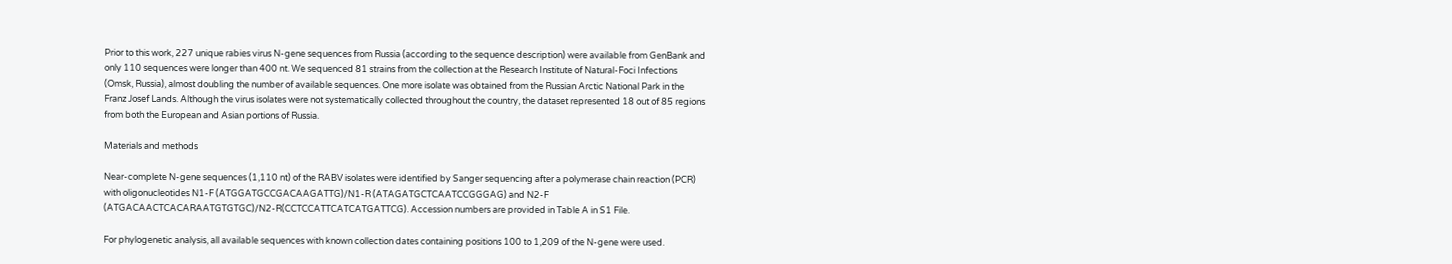Prior to this work, 227 unique rabies virus N-gene sequences from Russia (according to the sequence description) were available from GenBank and only 110 sequences were longer than 400 nt. We sequenced 81 strains from the collection at the Research Institute of Natural-Foci Infections (Omsk, Russia), almost doubling the number of available sequences. One more isolate was obtained from the Russian Arctic National Park in the Franz Josef Lands. Although the virus isolates were not systematically collected throughout the country, the dataset represented 18 out of 85 regions from both the European and Asian portions of Russia.

Materials and methods

Near-complete N-gene sequences (1,110 nt) of the RABV isolates were identified by Sanger sequencing after a polymerase chain reaction (PCR) with oligonucleotides N1-F (ATGGATGCCGACAAGATTG)/N1-R (ATAGATGCTCAATCCGGGAG) and N2-F (ATGACAACTCACARAATGTGTGC)/N2-R(CCTCCATTCATCATGATTCG). Accession numbers are provided in Table A in S1 File.

For phylogenetic analysis, all available sequences with known collection dates containing positions 100 to 1,209 of the N-gene were used.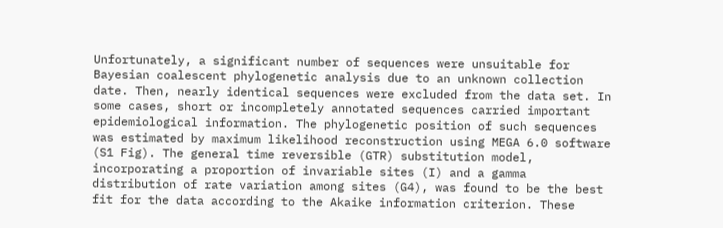Unfortunately, a significant number of sequences were unsuitable for Bayesian coalescent phylogenetic analysis due to an unknown collection date. Then, nearly identical sequences were excluded from the data set. In some cases, short or incompletely annotated sequences carried important epidemiological information. The phylogenetic position of such sequences was estimated by maximum likelihood reconstruction using MEGA 6.0 software (S1 Fig). The general time reversible (GTR) substitution model, incorporating a proportion of invariable sites (I) and a gamma distribution of rate variation among sites (G4), was found to be the best fit for the data according to the Akaike information criterion. These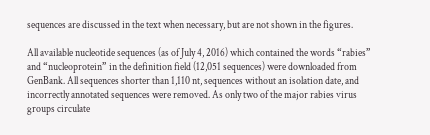sequences are discussed in the text when necessary, but are not shown in the figures.

All available nucleotide sequences (as of July 4, 2016) which contained the words “rabies” and “nucleoprotein” in the definition field (12,051 sequences) were downloaded from GenBank. All sequences shorter than 1,110 nt, sequences without an isolation date, and incorrectly annotated sequences were removed. As only two of the major rabies virus groups circulate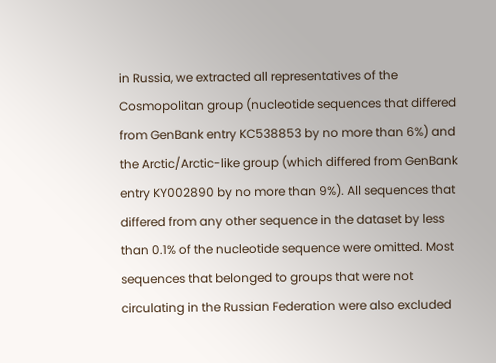in Russia, we extracted all representatives of the Cosmopolitan group (nucleotide sequences that differed from GenBank entry KC538853 by no more than 6%) and the Arctic/Arctic-like group (which differed from GenBank entry KY002890 by no more than 9%). All sequences that differed from any other sequence in the dataset by less than 0.1% of the nucleotide sequence were omitted. Most sequences that belonged to groups that were not circulating in the Russian Federation were also excluded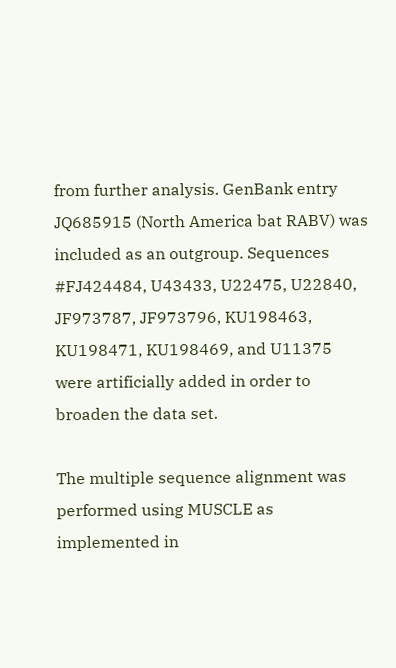from further analysis. GenBank entry JQ685915 (North America bat RABV) was included as an outgroup. Sequences #FJ424484, U43433, U22475, U22840, JF973787, JF973796, KU198463, KU198471, KU198469, and U11375 were artificially added in order to broaden the data set.

The multiple sequence alignment was performed using MUSCLE as implemented in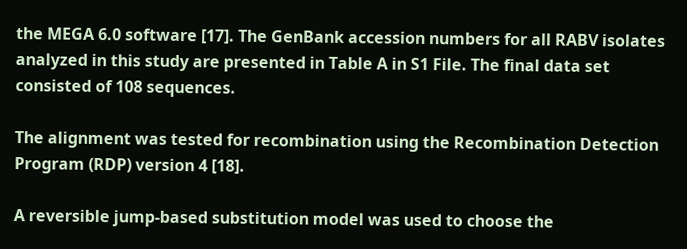the MEGA 6.0 software [17]. The GenBank accession numbers for all RABV isolates analyzed in this study are presented in Table A in S1 File. The final data set consisted of 108 sequences.

The alignment was tested for recombination using the Recombination Detection Program (RDP) version 4 [18].

A reversible jump-based substitution model was used to choose the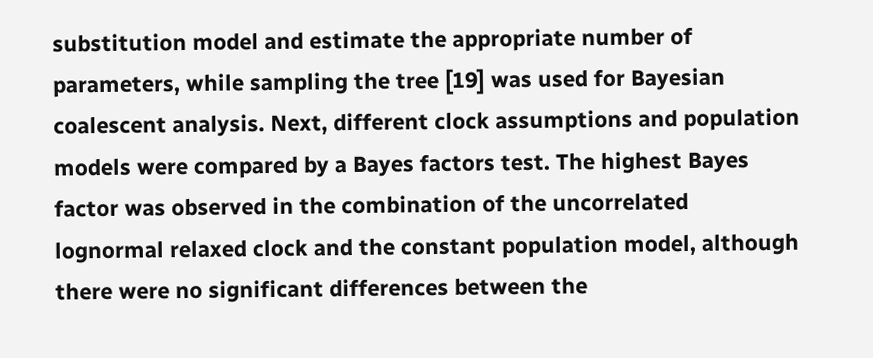substitution model and estimate the appropriate number of parameters, while sampling the tree [19] was used for Bayesian coalescent analysis. Next, different clock assumptions and population models were compared by a Bayes factors test. The highest Bayes factor was observed in the combination of the uncorrelated lognormal relaxed clock and the constant population model, although there were no significant differences between the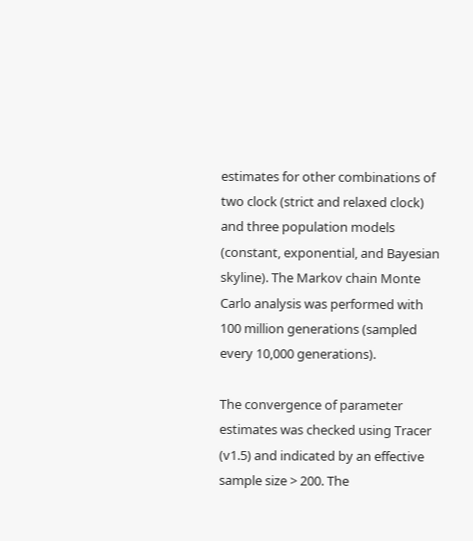estimates for other combinations of two clock (strict and relaxed clock) and three population models (constant, exponential, and Bayesian skyline). The Markov chain Monte Carlo analysis was performed with 100 million generations (sampled every 10,000 generations).

The convergence of parameter estimates was checked using Tracer (v1.5) and indicated by an effective sample size > 200. The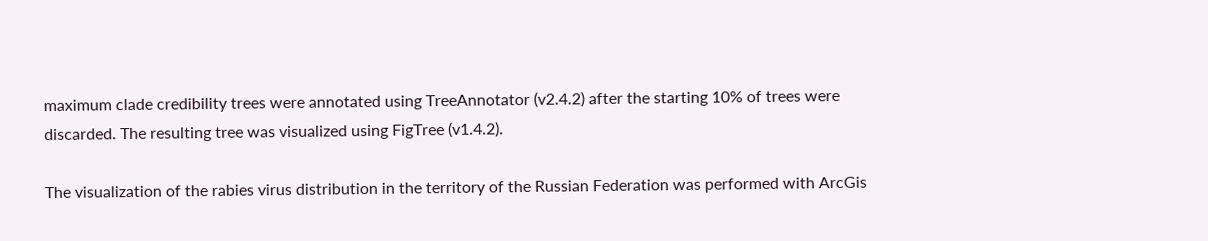maximum clade credibility trees were annotated using TreeAnnotator (v2.4.2) after the starting 10% of trees were discarded. The resulting tree was visualized using FigTree (v1.4.2).

The visualization of the rabies virus distribution in the territory of the Russian Federation was performed with ArcGis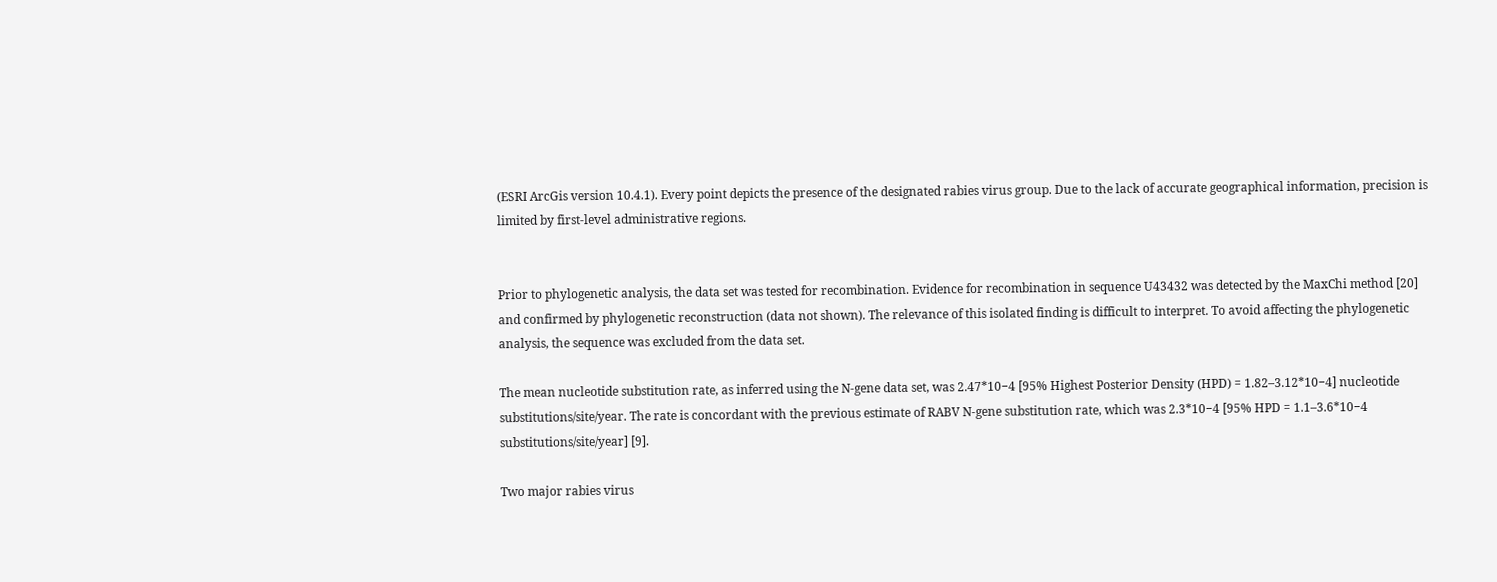(ESRI ArcGis version 10.4.1). Every point depicts the presence of the designated rabies virus group. Due to the lack of accurate geographical information, precision is limited by first-level administrative regions.


Prior to phylogenetic analysis, the data set was tested for recombination. Evidence for recombination in sequence U43432 was detected by the MaxChi method [20] and confirmed by phylogenetic reconstruction (data not shown). The relevance of this isolated finding is difficult to interpret. To avoid affecting the phylogenetic analysis, the sequence was excluded from the data set.

The mean nucleotide substitution rate, as inferred using the N-gene data set, was 2.47*10−4 [95% Highest Posterior Density (HPD) = 1.82–3.12*10−4] nucleotide substitutions/site/year. The rate is concordant with the previous estimate of RABV N-gene substitution rate, which was 2.3*10−4 [95% HPD = 1.1–3.6*10−4 substitutions/site/year] [9].

Two major rabies virus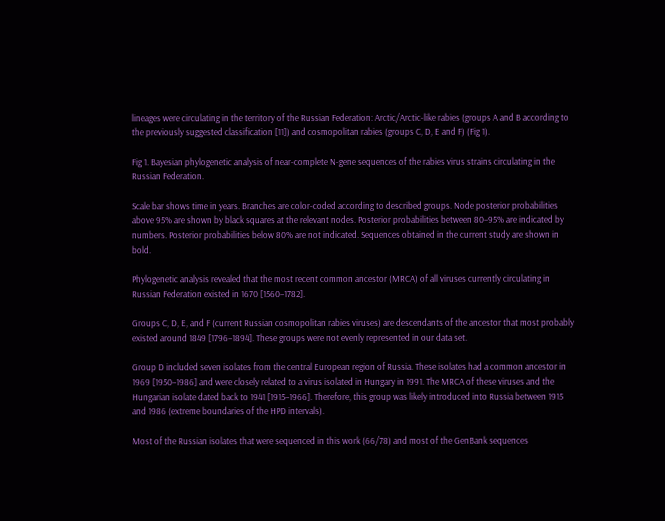lineages were circulating in the territory of the Russian Federation: Arctic/Arctic-like rabies (groups A and B according to the previously suggested classification [11]) and cosmopolitan rabies (groups C, D, E and F) (Fig 1).

Fig 1. Bayesian phylogenetic analysis of near-complete N-gene sequences of the rabies virus strains circulating in the Russian Federation.

Scale bar shows time in years. Branches are color-coded according to described groups. Node posterior probabilities above 95% are shown by black squares at the relevant nodes. Posterior probabilities between 80–95% are indicated by numbers. Posterior probabilities below 80% are not indicated. Sequences obtained in the current study are shown in bold.

Phylogenetic analysis revealed that the most recent common ancestor (MRCA) of all viruses currently circulating in Russian Federation existed in 1670 [1560–1782].

Groups C, D, E, and F (current Russian cosmopolitan rabies viruses) are descendants of the ancestor that most probably existed around 1849 [1796–1894]. These groups were not evenly represented in our data set.

Group D included seven isolates from the central European region of Russia. These isolates had a common ancestor in 1969 [1950–1986] and were closely related to a virus isolated in Hungary in 1991. The MRCA of these viruses and the Hungarian isolate dated back to 1941 [1915–1966]. Therefore, this group was likely introduced into Russia between 1915 and 1986 (extreme boundaries of the HPD intervals).

Most of the Russian isolates that were sequenced in this work (66/78) and most of the GenBank sequences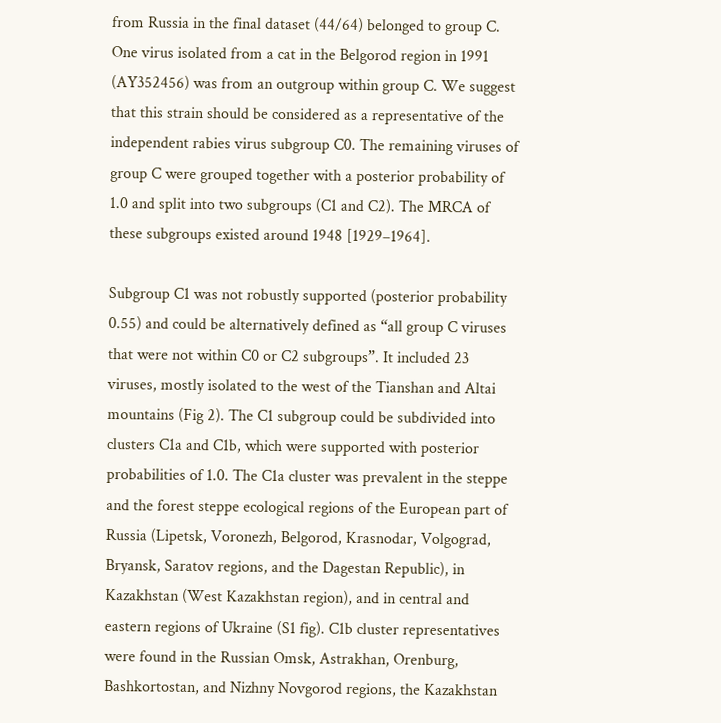from Russia in the final dataset (44/64) belonged to group C. One virus isolated from a cat in the Belgorod region in 1991 (AY352456) was from an outgroup within group C. We suggest that this strain should be considered as a representative of the independent rabies virus subgroup C0. The remaining viruses of group C were grouped together with a posterior probability of 1.0 and split into two subgroups (C1 and C2). The MRCA of these subgroups existed around 1948 [1929–1964].

Subgroup C1 was not robustly supported (posterior probability 0.55) and could be alternatively defined as “all group C viruses that were not within C0 or C2 subgroups”. It included 23 viruses, mostly isolated to the west of the Tianshan and Altai mountains (Fig 2). The C1 subgroup could be subdivided into clusters C1a and C1b, which were supported with posterior probabilities of 1.0. The C1a cluster was prevalent in the steppe and the forest steppe ecological regions of the European part of Russia (Lipetsk, Voronezh, Belgorod, Krasnodar, Volgograd, Bryansk, Saratov regions, and the Dagestan Republic), in Kazakhstan (West Kazakhstan region), and in central and eastern regions of Ukraine (S1 fig). C1b cluster representatives were found in the Russian Omsk, Astrakhan, Orenburg, Bashkortostan, and Nizhny Novgorod regions, the Kazakhstan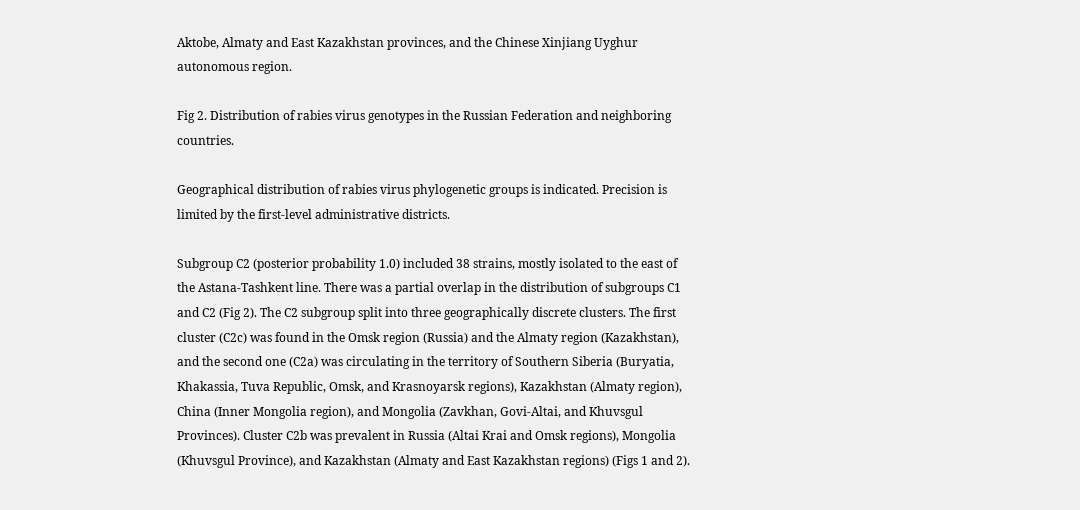Aktobe, Almaty and East Kazakhstan provinces, and the Chinese Xinjiang Uyghur autonomous region.

Fig 2. Distribution of rabies virus genotypes in the Russian Federation and neighboring countries.

Geographical distribution of rabies virus phylogenetic groups is indicated. Precision is limited by the first-level administrative districts.

Subgroup C2 (posterior probability 1.0) included 38 strains, mostly isolated to the east of the Astana-Tashkent line. There was a partial overlap in the distribution of subgroups C1 and C2 (Fig 2). The C2 subgroup split into three geographically discrete clusters. The first cluster (C2c) was found in the Omsk region (Russia) and the Almaty region (Kazakhstan), and the second one (C2a) was circulating in the territory of Southern Siberia (Buryatia, Khakassia, Tuva Republic, Omsk, and Krasnoyarsk regions), Kazakhstan (Almaty region), China (Inner Mongolia region), and Mongolia (Zavkhan, Govi-Altai, and Khuvsgul Provinces). Cluster C2b was prevalent in Russia (Altai Krai and Omsk regions), Mongolia (Khuvsgul Province), and Kazakhstan (Almaty and East Kazakhstan regions) (Figs 1 and 2).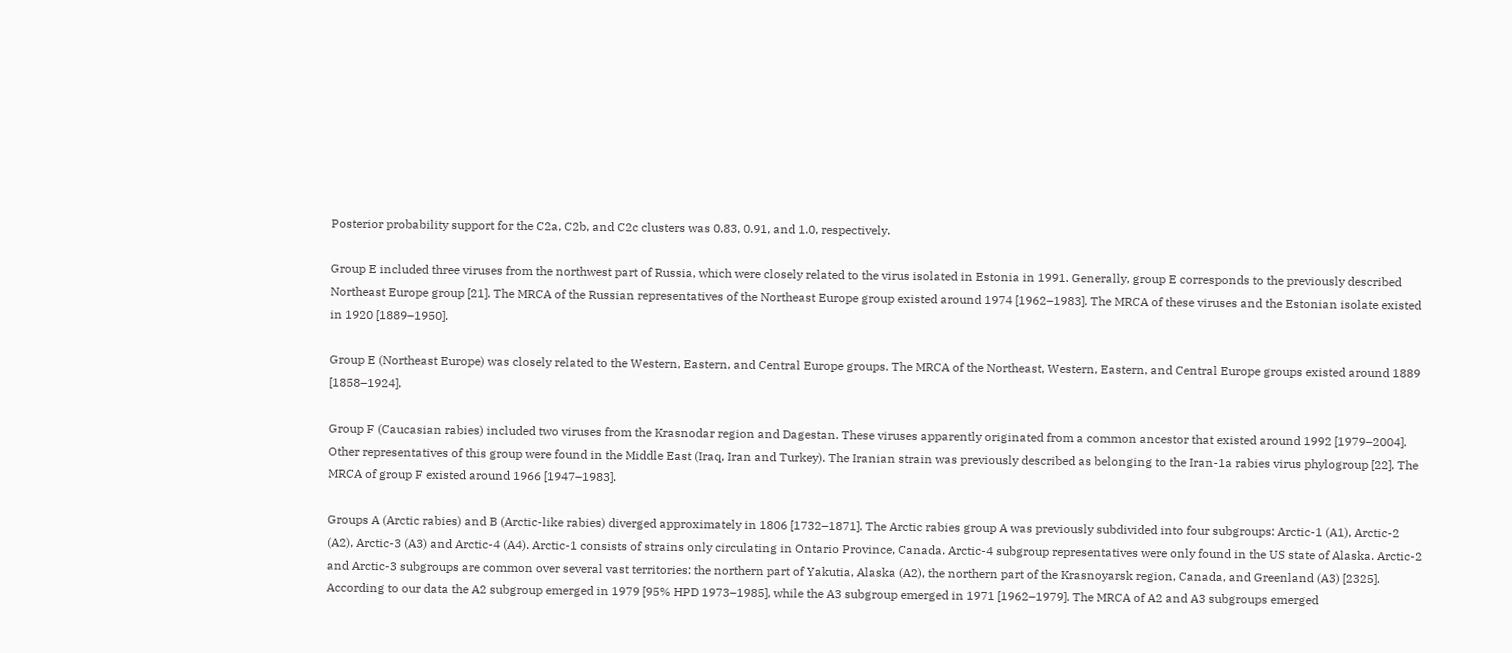Posterior probability support for the C2a, C2b, and C2c clusters was 0.83, 0.91, and 1.0, respectively.

Group E included three viruses from the northwest part of Russia, which were closely related to the virus isolated in Estonia in 1991. Generally, group E corresponds to the previously described Northeast Europe group [21]. The MRCA of the Russian representatives of the Northeast Europe group existed around 1974 [1962–1983]. The MRCA of these viruses and the Estonian isolate existed in 1920 [1889–1950].

Group E (Northeast Europe) was closely related to the Western, Eastern, and Central Europe groups. The MRCA of the Northeast, Western, Eastern, and Central Europe groups existed around 1889 [1858–1924].

Group F (Caucasian rabies) included two viruses from the Krasnodar region and Dagestan. These viruses apparently originated from a common ancestor that existed around 1992 [1979–2004]. Other representatives of this group were found in the Middle East (Iraq, Iran and Turkey). The Iranian strain was previously described as belonging to the Iran-1a rabies virus phylogroup [22]. The MRCA of group F existed around 1966 [1947–1983].

Groups A (Arctic rabies) and B (Arctic-like rabies) diverged approximately in 1806 [1732–1871]. The Arctic rabies group A was previously subdivided into four subgroups: Arctic-1 (A1), Arctic-2 (A2), Arctic-3 (A3) and Arctic-4 (A4). Arctic-1 consists of strains only circulating in Ontario Province, Canada. Arctic-4 subgroup representatives were only found in the US state of Alaska. Arctic-2 and Arctic-3 subgroups are common over several vast territories: the northern part of Yakutia, Alaska (A2), the northern part of the Krasnoyarsk region, Canada, and Greenland (A3) [2325]. According to our data the A2 subgroup emerged in 1979 [95% HPD 1973–1985], while the A3 subgroup emerged in 1971 [1962–1979]. The MRCA of A2 and A3 subgroups emerged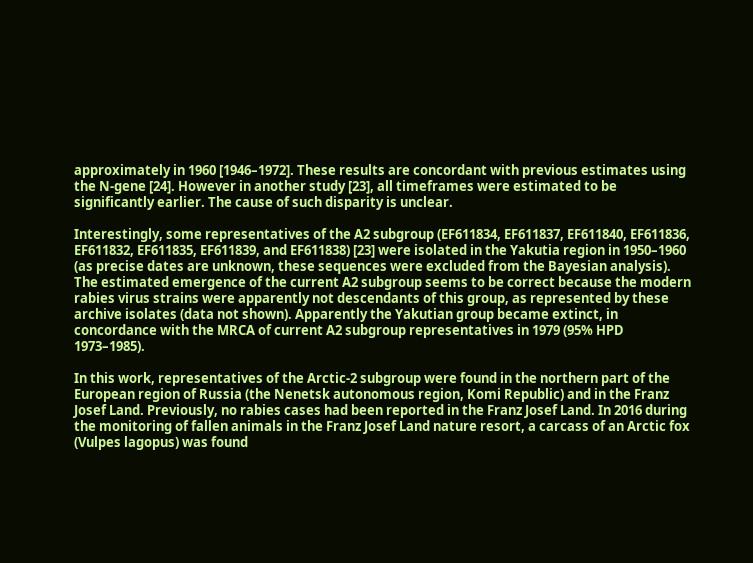approximately in 1960 [1946–1972]. These results are concordant with previous estimates using the N-gene [24]. However in another study [23], all timeframes were estimated to be significantly earlier. The cause of such disparity is unclear.

Interestingly, some representatives of the A2 subgroup (EF611834, EF611837, EF611840, EF611836, EF611832, EF611835, EF611839, and EF611838) [23] were isolated in the Yakutia region in 1950–1960 (as precise dates are unknown, these sequences were excluded from the Bayesian analysis). The estimated emergence of the current A2 subgroup seems to be correct because the modern rabies virus strains were apparently not descendants of this group, as represented by these archive isolates (data not shown). Apparently the Yakutian group became extinct, in concordance with the MRCA of current A2 subgroup representatives in 1979 (95% HPD 1973–1985).

In this work, representatives of the Arctic-2 subgroup were found in the northern part of the European region of Russia (the Nenetsk autonomous region, Komi Republic) and in the Franz Josef Land. Previously, no rabies cases had been reported in the Franz Josef Land. In 2016 during the monitoring of fallen animals in the Franz Josef Land nature resort, a carcass of an Arctic fox (Vulpes lagopus) was found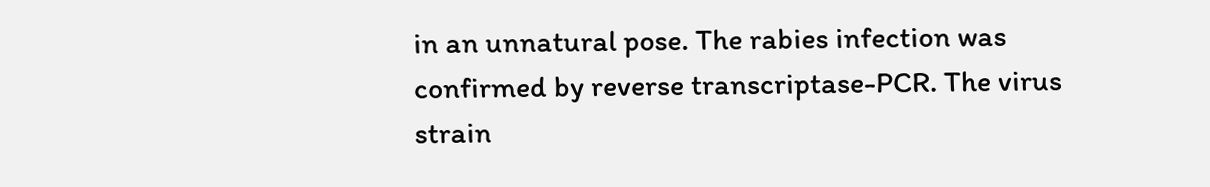in an unnatural pose. The rabies infection was confirmed by reverse transcriptase-PCR. The virus strain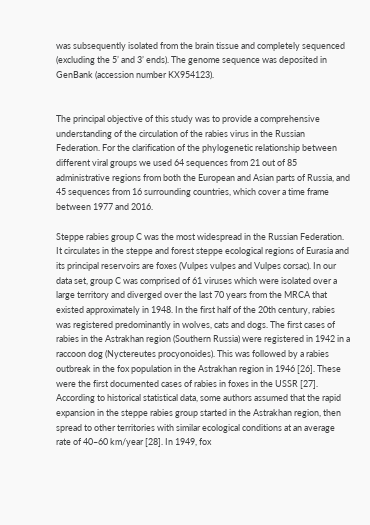was subsequently isolated from the brain tissue and completely sequenced (excluding the 5’ and 3’ ends). The genome sequence was deposited in GenBank (accession number KX954123).


The principal objective of this study was to provide a comprehensive understanding of the circulation of the rabies virus in the Russian Federation. For the clarification of the phylogenetic relationship between different viral groups we used 64 sequences from 21 out of 85 administrative regions from both the European and Asian parts of Russia, and 45 sequences from 16 surrounding countries, which cover a time frame between 1977 and 2016.

Steppe rabies group C was the most widespread in the Russian Federation. It circulates in the steppe and forest steppe ecological regions of Eurasia and its principal reservoirs are foxes (Vulpes vulpes and Vulpes corsac). In our data set, group C was comprised of 61 viruses which were isolated over a large territory and diverged over the last 70 years from the MRCA that existed approximately in 1948. In the first half of the 20th century, rabies was registered predominantly in wolves, cats and dogs. The first cases of rabies in the Astrakhan region (Southern Russia) were registered in 1942 in a raccoon dog (Nyctereutes procyonoides). This was followed by a rabies outbreak in the fox population in the Astrakhan region in 1946 [26]. These were the first documented cases of rabies in foxes in the USSR [27]. According to historical statistical data, some authors assumed that the rapid expansion in the steppe rabies group started in the Astrakhan region, then spread to other territories with similar ecological conditions at an average rate of 40–60 km/year [28]. In 1949, fox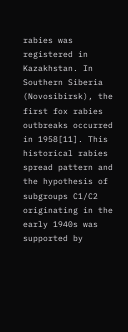rabies was registered in Kazakhstan. In Southern Siberia (Novosibirsk), the first fox rabies outbreaks occurred in 1958[11]. This historical rabies spread pattern and the hypothesis of subgroups C1/C2 originating in the early 1940s was supported by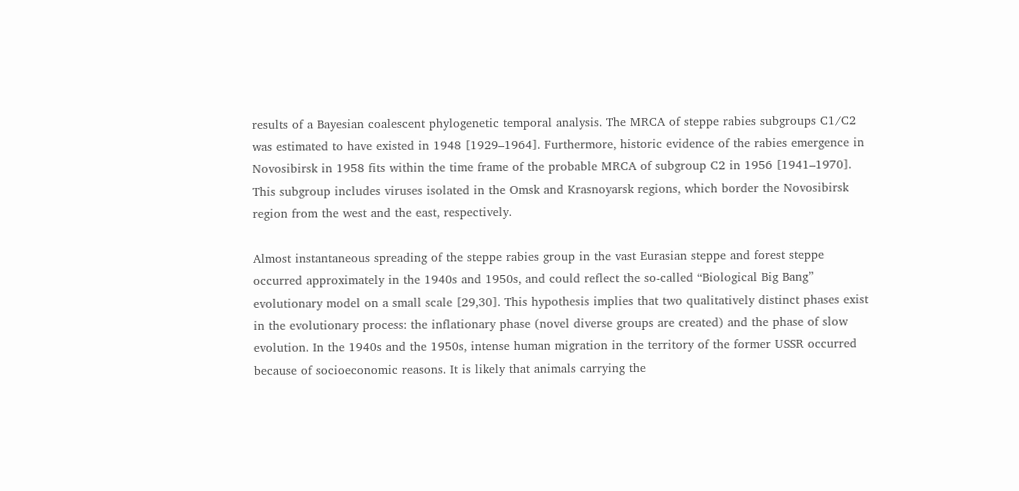results of a Bayesian coalescent phylogenetic temporal analysis. The MRCA of steppe rabies subgroups C1/C2 was estimated to have existed in 1948 [1929–1964]. Furthermore, historic evidence of the rabies emergence in Novosibirsk in 1958 fits within the time frame of the probable MRCA of subgroup C2 in 1956 [1941–1970]. This subgroup includes viruses isolated in the Omsk and Krasnoyarsk regions, which border the Novosibirsk region from the west and the east, respectively.

Almost instantaneous spreading of the steppe rabies group in the vast Eurasian steppe and forest steppe occurred approximately in the 1940s and 1950s, and could reflect the so-called “Biological Big Bang” evolutionary model on a small scale [29,30]. This hypothesis implies that two qualitatively distinct phases exist in the evolutionary process: the inflationary phase (novel diverse groups are created) and the phase of slow evolution. In the 1940s and the 1950s, intense human migration in the territory of the former USSR occurred because of socioeconomic reasons. It is likely that animals carrying the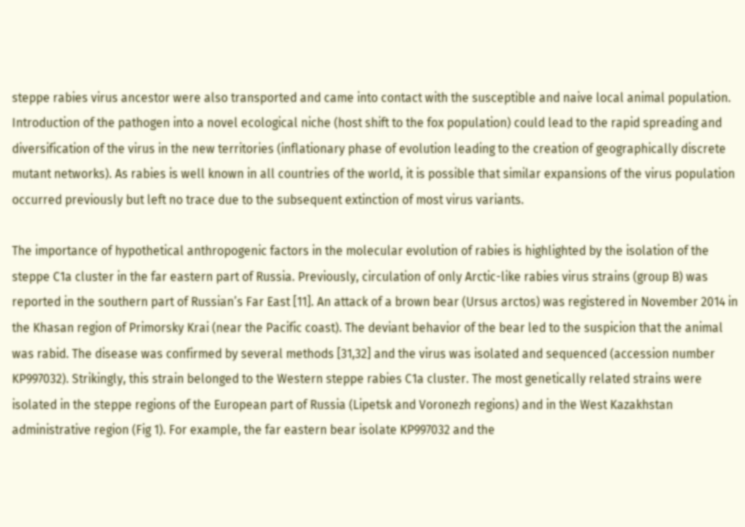steppe rabies virus ancestor were also transported and came into contact with the susceptible and naive local animal population. Introduction of the pathogen into a novel ecological niche (host shift to the fox population) could lead to the rapid spreading and diversification of the virus in the new territories (inflationary phase of evolution leading to the creation of geographically discrete mutant networks). As rabies is well known in all countries of the world, it is possible that similar expansions of the virus population occurred previously but left no trace due to the subsequent extinction of most virus variants.

The importance of hypothetical anthropogenic factors in the molecular evolution of rabies is highlighted by the isolation of the steppe C1a cluster in the far eastern part of Russia. Previously, circulation of only Arctic-like rabies virus strains (group B) was reported in the southern part of Russian’s Far East [11]. An attack of a brown bear (Ursus arctos) was registered in November 2014 in the Khasan region of Primorsky Krai (near the Pacific coast). The deviant behavior of the bear led to the suspicion that the animal was rabid. The disease was confirmed by several methods [31,32] and the virus was isolated and sequenced (accession number KP997032). Strikingly, this strain belonged to the Western steppe rabies C1a cluster. The most genetically related strains were isolated in the steppe regions of the European part of Russia (Lipetsk and Voronezh regions) and in the West Kazakhstan administrative region (Fig 1). For example, the far eastern bear isolate KP997032 and the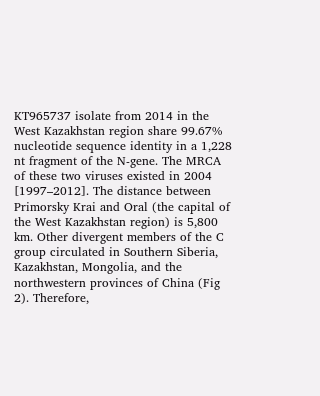KT965737 isolate from 2014 in the West Kazakhstan region share 99.67% nucleotide sequence identity in a 1,228 nt fragment of the N-gene. The MRCA of these two viruses existed in 2004 [1997–2012]. The distance between Primorsky Krai and Oral (the capital of the West Kazakhstan region) is 5,800 km. Other divergent members of the C group circulated in Southern Siberia, Kazakhstan, Mongolia, and the northwestern provinces of China (Fig 2). Therefore,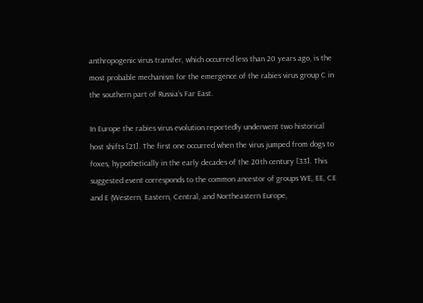anthropogenic virus transfer, which occurred less than 20 years ago, is the most probable mechanism for the emergence of the rabies virus group C in the southern part of Russia’s Far East.

In Europe the rabies virus evolution reportedly underwent two historical host shifts [21]. The first one occurred when the virus jumped from dogs to foxes, hypothetically in the early decades of the 20th century [33]. This suggested event corresponds to the common ancestor of groups WE, EE, CE and E (Western, Eastern, Central, and Northeastern Europe,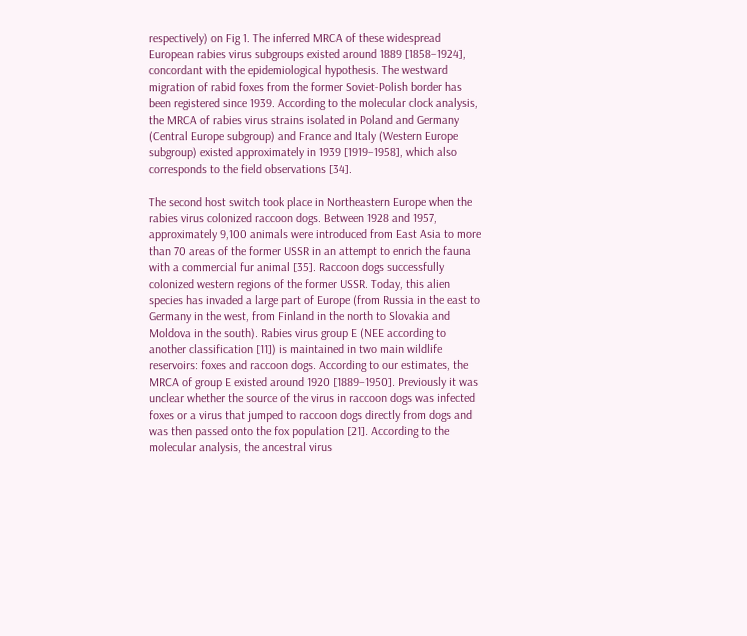respectively) on Fig 1. The inferred MRCA of these widespread European rabies virus subgroups existed around 1889 [1858–1924], concordant with the epidemiological hypothesis. The westward migration of rabid foxes from the former Soviet-Polish border has been registered since 1939. According to the molecular clock analysis, the MRCA of rabies virus strains isolated in Poland and Germany (Central Europe subgroup) and France and Italy (Western Europe subgroup) existed approximately in 1939 [1919–1958], which also corresponds to the field observations [34].

The second host switch took place in Northeastern Europe when the rabies virus colonized raccoon dogs. Between 1928 and 1957, approximately 9,100 animals were introduced from East Asia to more than 70 areas of the former USSR in an attempt to enrich the fauna with a commercial fur animal [35]. Raccoon dogs successfully colonized western regions of the former USSR. Today, this alien species has invaded a large part of Europe (from Russia in the east to Germany in the west, from Finland in the north to Slovakia and Moldova in the south). Rabies virus group E (NEE according to another classification [11]) is maintained in two main wildlife reservoirs: foxes and raccoon dogs. According to our estimates, the MRCA of group E existed around 1920 [1889–1950]. Previously it was unclear whether the source of the virus in raccoon dogs was infected foxes or a virus that jumped to raccoon dogs directly from dogs and was then passed onto the fox population [21]. According to the molecular analysis, the ancestral virus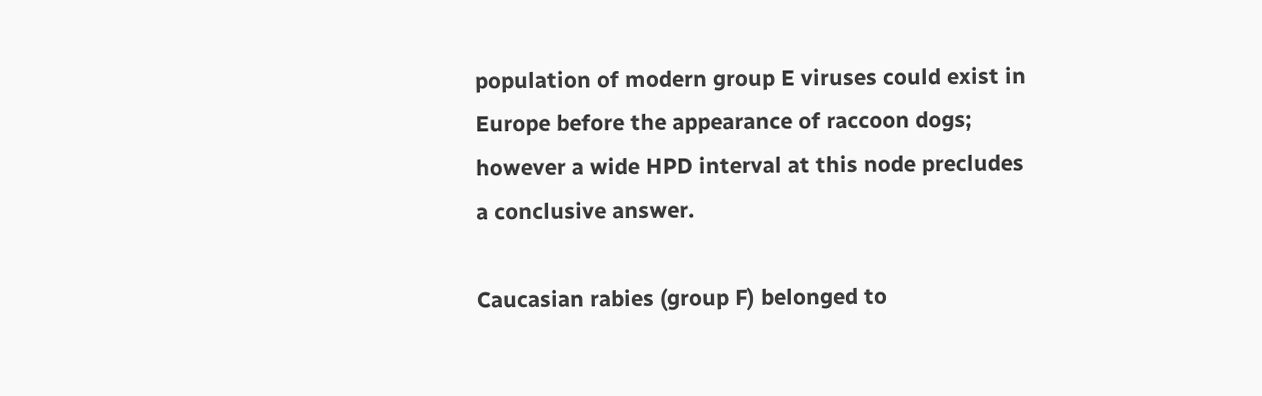population of modern group E viruses could exist in Europe before the appearance of raccoon dogs; however a wide HPD interval at this node precludes a conclusive answer.

Caucasian rabies (group F) belonged to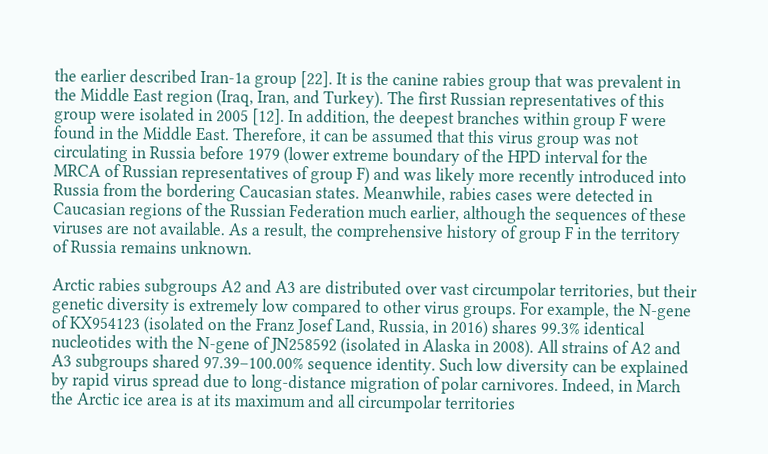the earlier described Iran-1a group [22]. It is the canine rabies group that was prevalent in the Middle East region (Iraq, Iran, and Turkey). The first Russian representatives of this group were isolated in 2005 [12]. In addition, the deepest branches within group F were found in the Middle East. Therefore, it can be assumed that this virus group was not circulating in Russia before 1979 (lower extreme boundary of the HPD interval for the MRCA of Russian representatives of group F) and was likely more recently introduced into Russia from the bordering Caucasian states. Meanwhile, rabies cases were detected in Caucasian regions of the Russian Federation much earlier, although the sequences of these viruses are not available. As a result, the comprehensive history of group F in the territory of Russia remains unknown.

Arctic rabies subgroups A2 and A3 are distributed over vast circumpolar territories, but their genetic diversity is extremely low compared to other virus groups. For example, the N-gene of KX954123 (isolated on the Franz Josef Land, Russia, in 2016) shares 99.3% identical nucleotides with the N-gene of JN258592 (isolated in Alaska in 2008). All strains of A2 and A3 subgroups shared 97.39–100.00% sequence identity. Such low diversity can be explained by rapid virus spread due to long-distance migration of polar carnivores. Indeed, in March the Arctic ice area is at its maximum and all circumpolar territories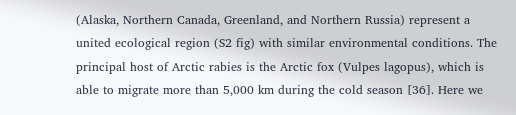(Alaska, Northern Canada, Greenland, and Northern Russia) represent a united ecological region (S2 fig) with similar environmental conditions. The principal host of Arctic rabies is the Arctic fox (Vulpes lagopus), which is able to migrate more than 5,000 km during the cold season [36]. Here we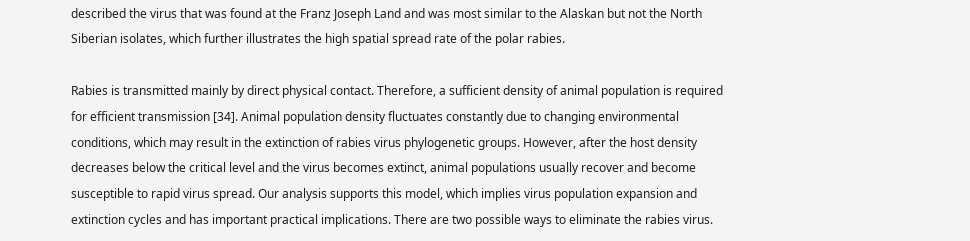described the virus that was found at the Franz Joseph Land and was most similar to the Alaskan but not the North Siberian isolates, which further illustrates the high spatial spread rate of the polar rabies.

Rabies is transmitted mainly by direct physical contact. Therefore, a sufficient density of animal population is required for efficient transmission [34]. Animal population density fluctuates constantly due to changing environmental conditions, which may result in the extinction of rabies virus phylogenetic groups. However, after the host density decreases below the critical level and the virus becomes extinct, animal populations usually recover and become susceptible to rapid virus spread. Our analysis supports this model, which implies virus population expansion and extinction cycles and has important practical implications. There are two possible ways to eliminate the rabies virus.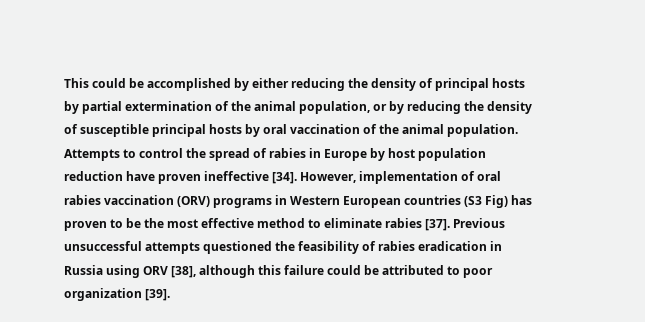This could be accomplished by either reducing the density of principal hosts by partial extermination of the animal population, or by reducing the density of susceptible principal hosts by oral vaccination of the animal population. Attempts to control the spread of rabies in Europe by host population reduction have proven ineffective [34]. However, implementation of oral rabies vaccination (ORV) programs in Western European countries (S3 Fig) has proven to be the most effective method to eliminate rabies [37]. Previous unsuccessful attempts questioned the feasibility of rabies eradication in Russia using ORV [38], although this failure could be attributed to poor organization [39].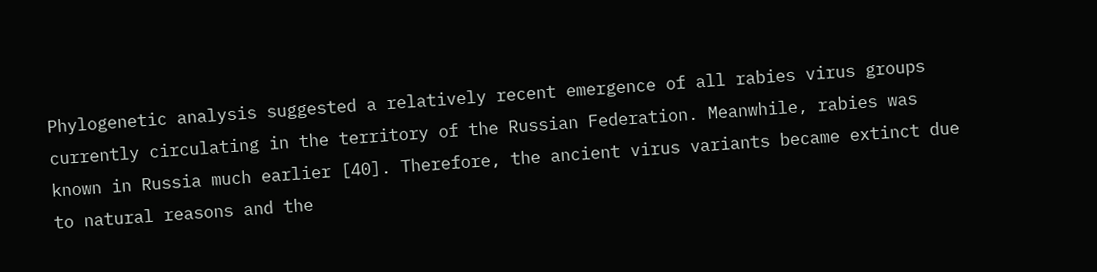Phylogenetic analysis suggested a relatively recent emergence of all rabies virus groups currently circulating in the territory of the Russian Federation. Meanwhile, rabies was known in Russia much earlier [40]. Therefore, the ancient virus variants became extinct due to natural reasons and the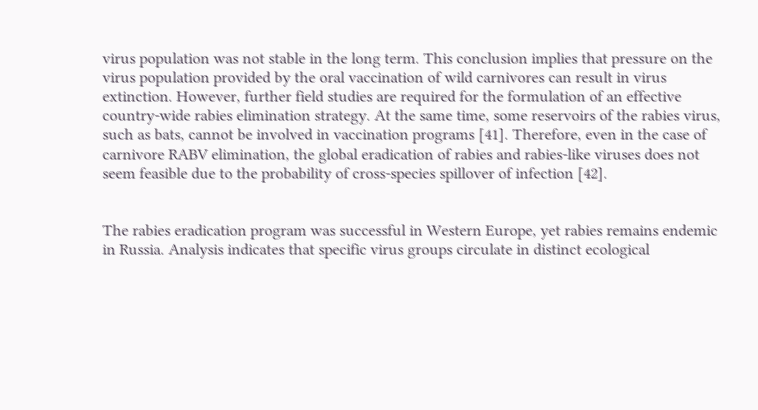virus population was not stable in the long term. This conclusion implies that pressure on the virus population provided by the oral vaccination of wild carnivores can result in virus extinction. However, further field studies are required for the formulation of an effective country-wide rabies elimination strategy. At the same time, some reservoirs of the rabies virus, such as bats, cannot be involved in vaccination programs [41]. Therefore, even in the case of carnivore RABV elimination, the global eradication of rabies and rabies-like viruses does not seem feasible due to the probability of cross-species spillover of infection [42].


The rabies eradication program was successful in Western Europe, yet rabies remains endemic in Russia. Analysis indicates that specific virus groups circulate in distinct ecological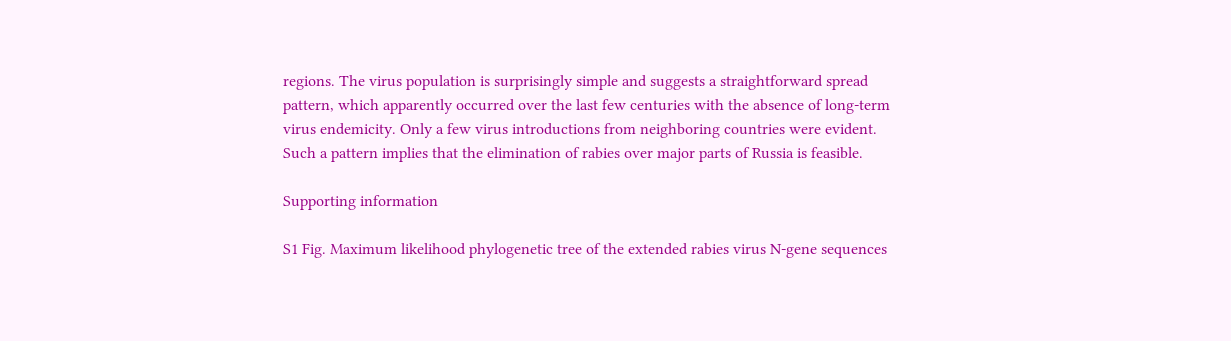regions. The virus population is surprisingly simple and suggests a straightforward spread pattern, which apparently occurred over the last few centuries with the absence of long-term virus endemicity. Only a few virus introductions from neighboring countries were evident. Such a pattern implies that the elimination of rabies over major parts of Russia is feasible.

Supporting information

S1 Fig. Maximum likelihood phylogenetic tree of the extended rabies virus N-gene sequences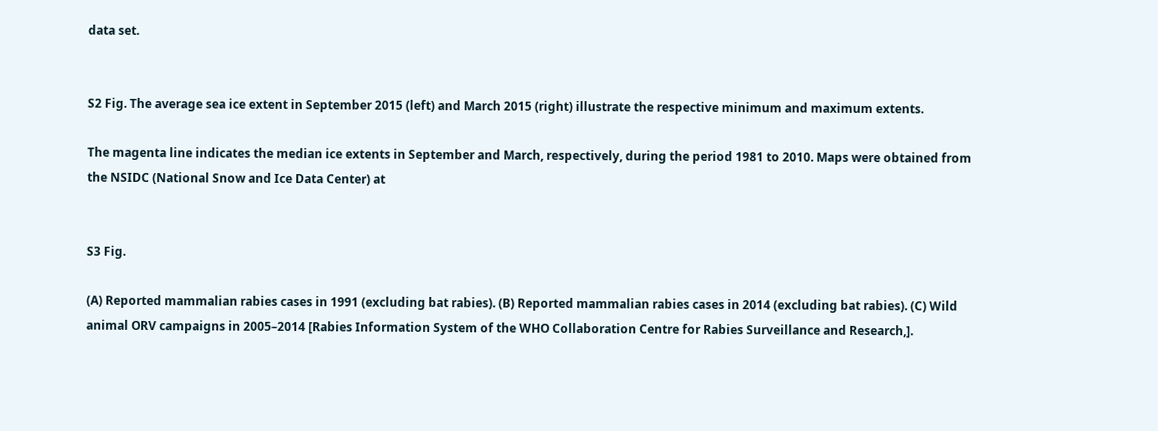data set.


S2 Fig. The average sea ice extent in September 2015 (left) and March 2015 (right) illustrate the respective minimum and maximum extents.

The magenta line indicates the median ice extents in September and March, respectively, during the period 1981 to 2010. Maps were obtained from the NSIDC (National Snow and Ice Data Center) at


S3 Fig.

(A) Reported mammalian rabies cases in 1991 (excluding bat rabies). (B) Reported mammalian rabies cases in 2014 (excluding bat rabies). (C) Wild animal ORV campaigns in 2005–2014 [Rabies Information System of the WHO Collaboration Centre for Rabies Surveillance and Research,].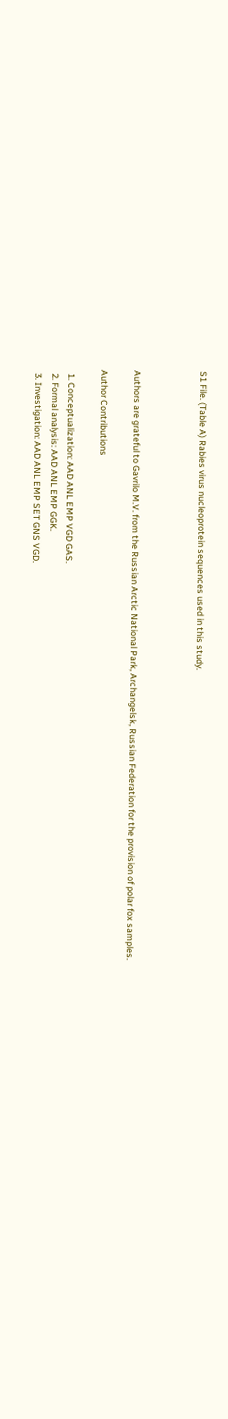S1 File. (Table A) Rabies virus nucleoprotein sequences used in this study.



Authors are grateful to Gavrilo M.V. from the Russian Arctic National Park, Archangelsk, Russian Federation for the provision of polar fox samples.

Author Contributions

  1. Conceptualization: AAD ANL EMP VGD GAS.
  2. Formal analysis: AAD ANL EMP GGK.
  3. Investigation: AAD ANL EMP SET GNS VGD.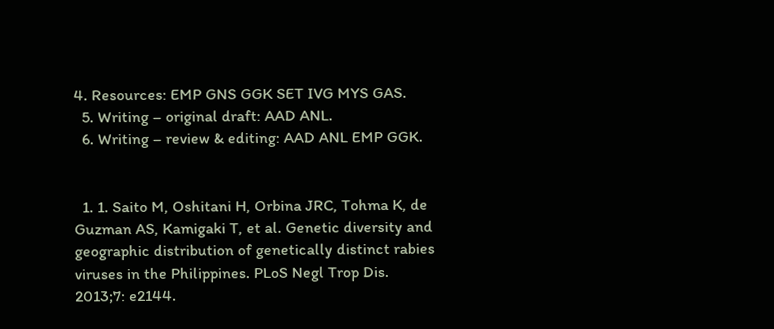4. Resources: EMP GNS GGK SET IVG MYS GAS.
  5. Writing – original draft: AAD ANL.
  6. Writing – review & editing: AAD ANL EMP GGK.


  1. 1. Saito M, Oshitani H, Orbina JRC, Tohma K, de Guzman AS, Kamigaki T, et al. Genetic diversity and geographic distribution of genetically distinct rabies viruses in the Philippines. PLoS Negl Trop Dis. 2013;7: e2144.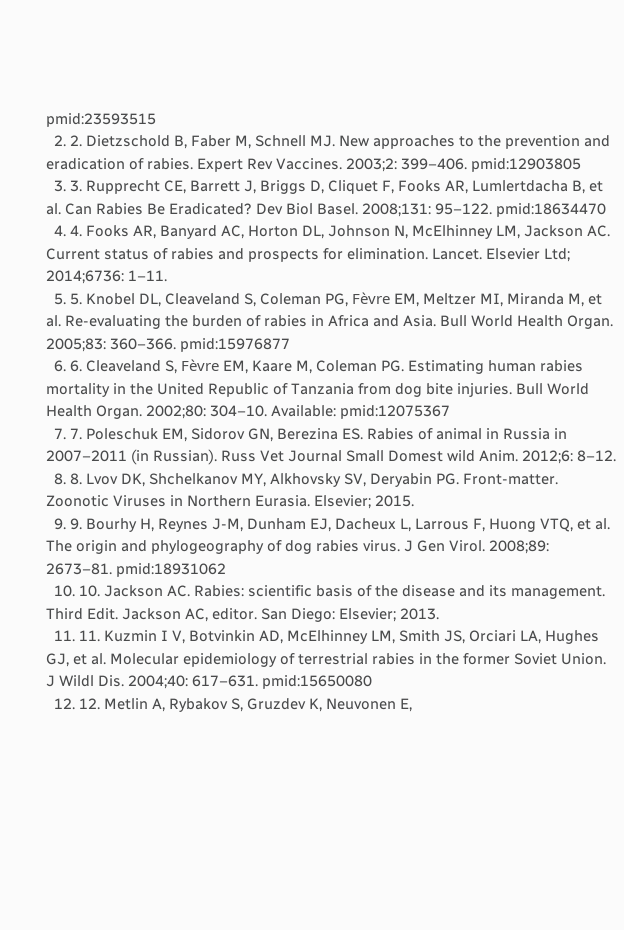pmid:23593515
  2. 2. Dietzschold B, Faber M, Schnell MJ. New approaches to the prevention and eradication of rabies. Expert Rev Vaccines. 2003;2: 399–406. pmid:12903805
  3. 3. Rupprecht CE, Barrett J, Briggs D, Cliquet F, Fooks AR, Lumlertdacha B, et al. Can Rabies Be Eradicated? Dev Biol Basel. 2008;131: 95–122. pmid:18634470
  4. 4. Fooks AR, Banyard AC, Horton DL, Johnson N, McElhinney LM, Jackson AC. Current status of rabies and prospects for elimination. Lancet. Elsevier Ltd; 2014;6736: 1–11.
  5. 5. Knobel DL, Cleaveland S, Coleman PG, Fèvre EM, Meltzer MI, Miranda M, et al. Re-evaluating the burden of rabies in Africa and Asia. Bull World Health Organ. 2005;83: 360–366. pmid:15976877
  6. 6. Cleaveland S, Fèvre EM, Kaare M, Coleman PG. Estimating human rabies mortality in the United Republic of Tanzania from dog bite injuries. Bull World Health Organ. 2002;80: 304–10. Available: pmid:12075367
  7. 7. Poleschuk EM, Sidorov GN, Berezina ES. Rabies of animal in Russia in 2007–2011 (in Russian). Russ Vet Journal Small Domest wild Anim. 2012;6: 8–12.
  8. 8. Lvov DK, Shchelkanov MY, Alkhovsky SV, Deryabin PG. Front-matter. Zoonotic Viruses in Northern Eurasia. Elsevier; 2015.
  9. 9. Bourhy H, Reynes J-M, Dunham EJ, Dacheux L, Larrous F, Huong VTQ, et al. The origin and phylogeography of dog rabies virus. J Gen Virol. 2008;89: 2673–81. pmid:18931062
  10. 10. Jackson AC. Rabies: scientific basis of the disease and its management. Third Edit. Jackson AC, editor. San Diego: Elsevier; 2013.
  11. 11. Kuzmin I V, Botvinkin AD, McElhinney LM, Smith JS, Orciari LA, Hughes GJ, et al. Molecular epidemiology of terrestrial rabies in the former Soviet Union. J Wildl Dis. 2004;40: 617–631. pmid:15650080
  12. 12. Metlin A, Rybakov S, Gruzdev K, Neuvonen E,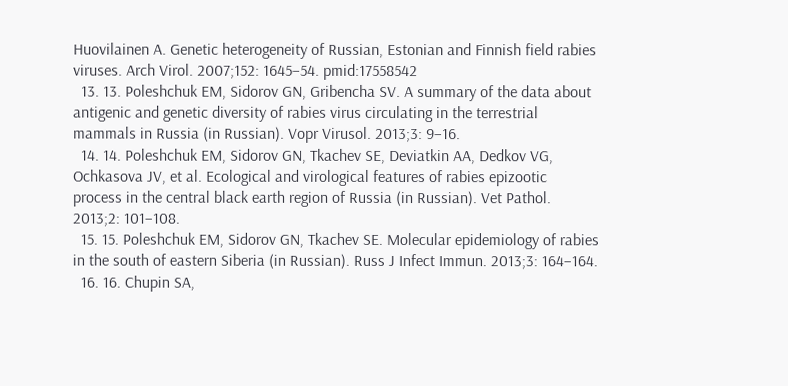Huovilainen A. Genetic heterogeneity of Russian, Estonian and Finnish field rabies viruses. Arch Virol. 2007;152: 1645–54. pmid:17558542
  13. 13. Poleshchuk EM, Sidorov GN, Gribencha SV. A summary of the data about antigenic and genetic diversity of rabies virus circulating in the terrestrial mammals in Russia (in Russian). Vopr Virusol. 2013;3: 9–16.
  14. 14. Poleshchuk EM, Sidorov GN, Tkachev SE, Deviatkin AA, Dedkov VG, Ochkasova JV, et al. Ecological and virological features of rabies epizootic process in the central black earth region of Russia (in Russian). Vet Pathol. 2013;2: 101–108.
  15. 15. Poleshchuk EM, Sidorov GN, Tkachev SE. Molecular epidemiology of rabies in the south of eastern Siberia (in Russian). Russ J Infect Immun. 2013;3: 164–164.
  16. 16. Chupin SA,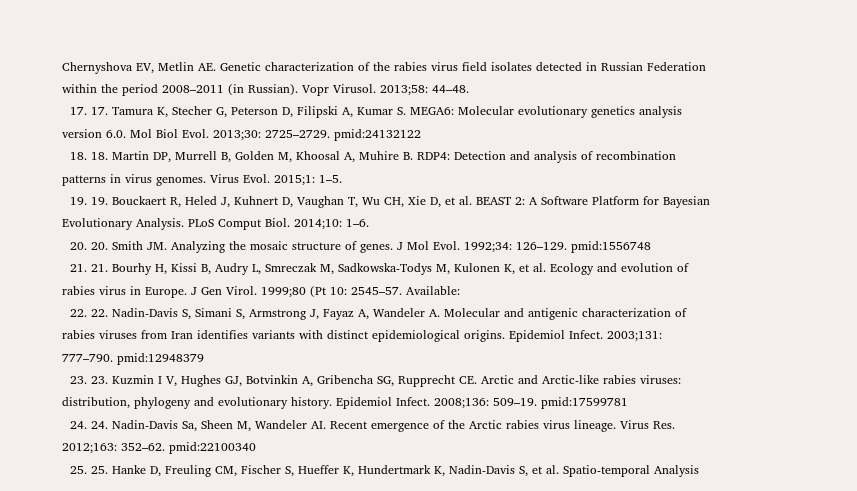Chernyshova EV, Metlin AE. Genetic characterization of the rabies virus field isolates detected in Russian Federation within the period 2008–2011 (in Russian). Vopr Virusol. 2013;58: 44–48.
  17. 17. Tamura K, Stecher G, Peterson D, Filipski A, Kumar S. MEGA6: Molecular evolutionary genetics analysis version 6.0. Mol Biol Evol. 2013;30: 2725–2729. pmid:24132122
  18. 18. Martin DP, Murrell B, Golden M, Khoosal A, Muhire B. RDP4: Detection and analysis of recombination patterns in virus genomes. Virus Evol. 2015;1: 1–5.
  19. 19. Bouckaert R, Heled J, Kuhnert D, Vaughan T, Wu CH, Xie D, et al. BEAST 2: A Software Platform for Bayesian Evolutionary Analysis. PLoS Comput Biol. 2014;10: 1–6.
  20. 20. Smith JM. Analyzing the mosaic structure of genes. J Mol Evol. 1992;34: 126–129. pmid:1556748
  21. 21. Bourhy H, Kissi B, Audry L, Smreczak M, Sadkowska-Todys M, Kulonen K, et al. Ecology and evolution of rabies virus in Europe. J Gen Virol. 1999;80 (Pt 10: 2545–57. Available:
  22. 22. Nadin-Davis S, Simani S, Armstrong J, Fayaz A, Wandeler A. Molecular and antigenic characterization of rabies viruses from Iran identifies variants with distinct epidemiological origins. Epidemiol Infect. 2003;131: 777–790. pmid:12948379
  23. 23. Kuzmin I V, Hughes GJ, Botvinkin A, Gribencha SG, Rupprecht CE. Arctic and Arctic-like rabies viruses: distribution, phylogeny and evolutionary history. Epidemiol Infect. 2008;136: 509–19. pmid:17599781
  24. 24. Nadin-Davis Sa, Sheen M, Wandeler AI. Recent emergence of the Arctic rabies virus lineage. Virus Res. 2012;163: 352–62. pmid:22100340
  25. 25. Hanke D, Freuling CM, Fischer S, Hueffer K, Hundertmark K, Nadin-Davis S, et al. Spatio-temporal Analysis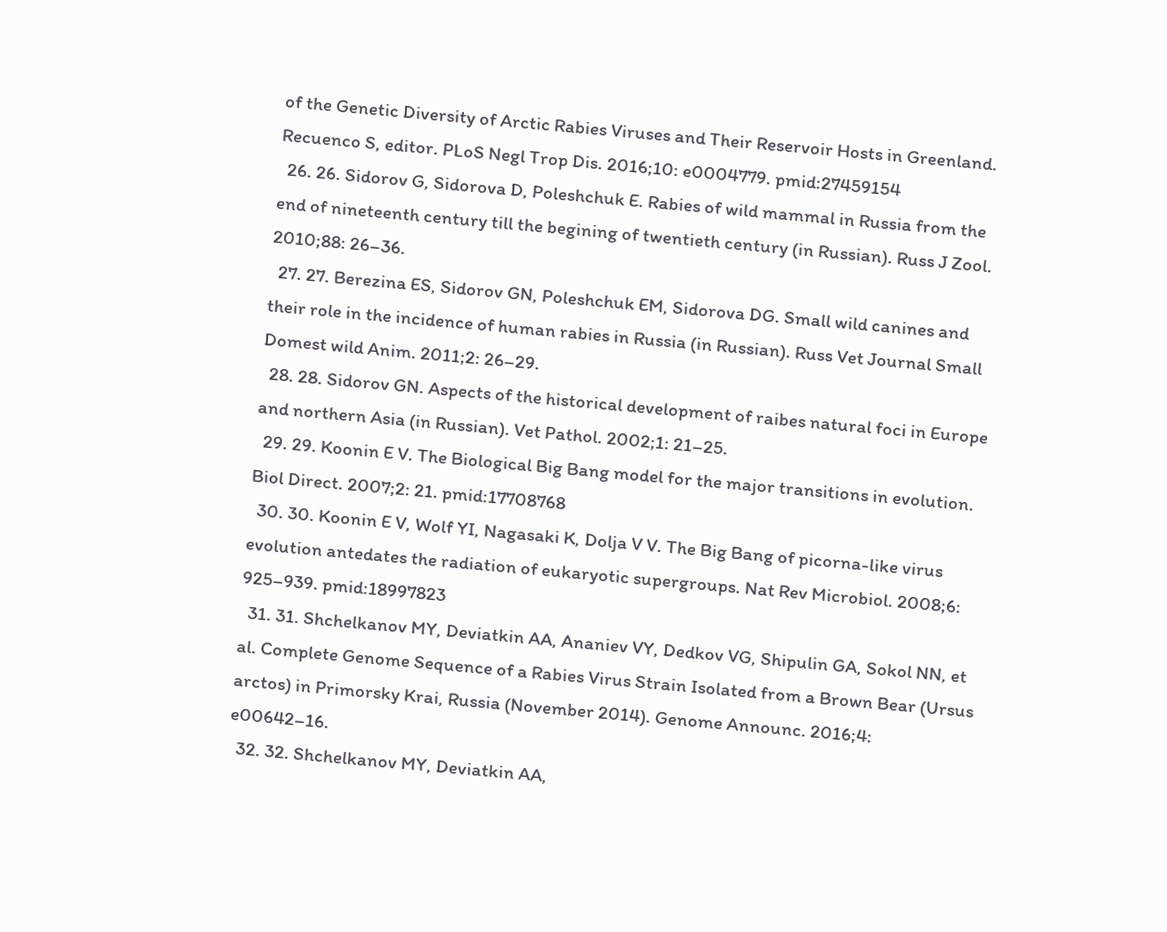of the Genetic Diversity of Arctic Rabies Viruses and Their Reservoir Hosts in Greenland. Recuenco S, editor. PLoS Negl Trop Dis. 2016;10: e0004779. pmid:27459154
  26. 26. Sidorov G, Sidorova D, Poleshchuk E. Rabies of wild mammal in Russia from the end of nineteenth century till the begining of twentieth century (in Russian). Russ J Zool. 2010;88: 26–36.
  27. 27. Berezina ES, Sidorov GN, Poleshchuk EM, Sidorova DG. Small wild canines and their role in the incidence of human rabies in Russia (in Russian). Russ Vet Journal Small Domest wild Anim. 2011;2: 26–29.
  28. 28. Sidorov GN. Aspects of the historical development of raibes natural foci in Europe and northern Asia (in Russian). Vet Pathol. 2002;1: 21–25.
  29. 29. Koonin E V. The Biological Big Bang model for the major transitions in evolution. Biol Direct. 2007;2: 21. pmid:17708768
  30. 30. Koonin E V, Wolf YI, Nagasaki K, Dolja V V. The Big Bang of picorna-like virus evolution antedates the radiation of eukaryotic supergroups. Nat Rev Microbiol. 2008;6: 925–939. pmid:18997823
  31. 31. Shchelkanov MY, Deviatkin AA, Ananiev VY, Dedkov VG, Shipulin GA, Sokol NN, et al. Complete Genome Sequence of a Rabies Virus Strain Isolated from a Brown Bear (Ursus arctos) in Primorsky Krai, Russia (November 2014). Genome Announc. 2016;4: e00642–16.
  32. 32. Shchelkanov MY, Deviatkin AA,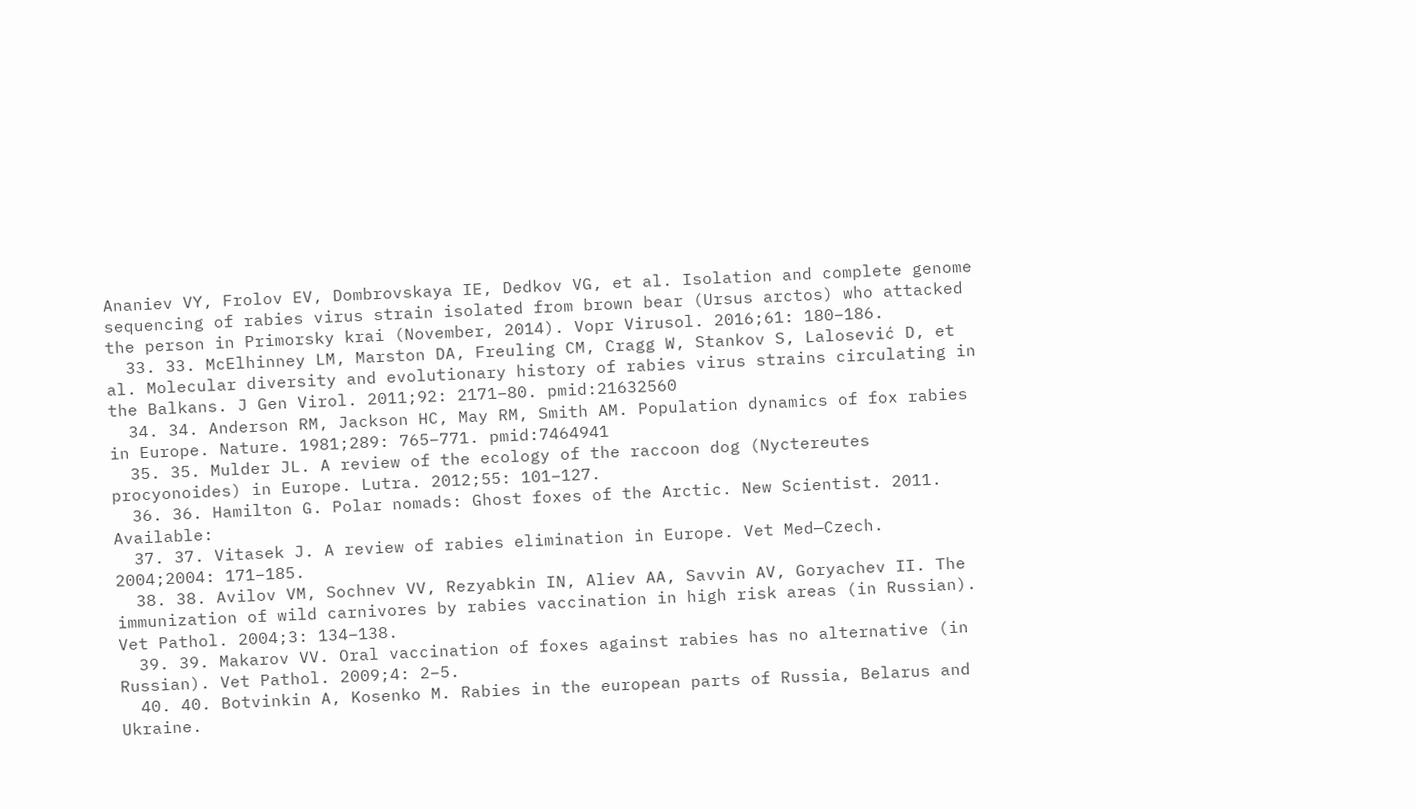Ananiev VY, Frolov EV, Dombrovskaya IE, Dedkov VG, et al. Isolation and complete genome sequencing of rabies virus strain isolated from brown bear (Ursus arctos) who attacked the person in Primorsky krai (November, 2014). Vopr Virusol. 2016;61: 180–186.
  33. 33. McElhinney LM, Marston DA, Freuling CM, Cragg W, Stankov S, Lalosević D, et al. Molecular diversity and evolutionary history of rabies virus strains circulating in the Balkans. J Gen Virol. 2011;92: 2171–80. pmid:21632560
  34. 34. Anderson RM, Jackson HC, May RM, Smith AM. Population dynamics of fox rabies in Europe. Nature. 1981;289: 765–771. pmid:7464941
  35. 35. Mulder JL. A review of the ecology of the raccoon dog (Nyctereutes procyonoides) in Europe. Lutra. 2012;55: 101–127.
  36. 36. Hamilton G. Polar nomads: Ghost foxes of the Arctic. New Scientist. 2011. Available:
  37. 37. Vitasek J. A review of rabies elimination in Europe. Vet Med—Czech. 2004;2004: 171–185.
  38. 38. Avilov VM, Sochnev VV, Rezyabkin IN, Aliev AA, Savvin AV, Goryachev II. The immunization of wild carnivores by rabies vaccination in high risk areas (in Russian). Vet Pathol. 2004;3: 134–138.
  39. 39. Makarov VV. Oral vaccination of foxes against rabies has no alternative (in Russian). Vet Pathol. 2009;4: 2–5.
  40. 40. Botvinkin A, Kosenko M. Rabies in the european parts of Russia, Belarus and Ukraine.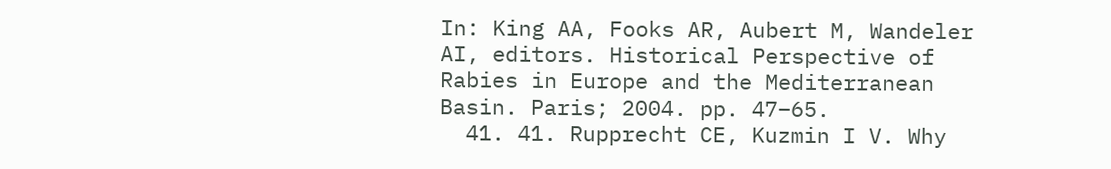In: King AA, Fooks AR, Aubert M, Wandeler AI, editors. Historical Perspective of Rabies in Europe and the Mediterranean Basin. Paris; 2004. pp. 47–65.
  41. 41. Rupprecht CE, Kuzmin I V. Why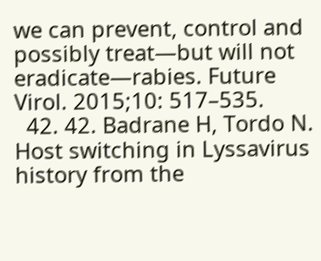we can prevent, control and possibly treat—but will not eradicate—rabies. Future Virol. 2015;10: 517–535.
  42. 42. Badrane H, Tordo N. Host switching in Lyssavirus history from the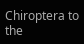Chiroptera to the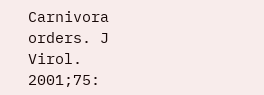Carnivora orders. J Virol. 2001;75: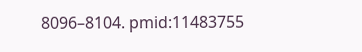8096–8104. pmid:11483755